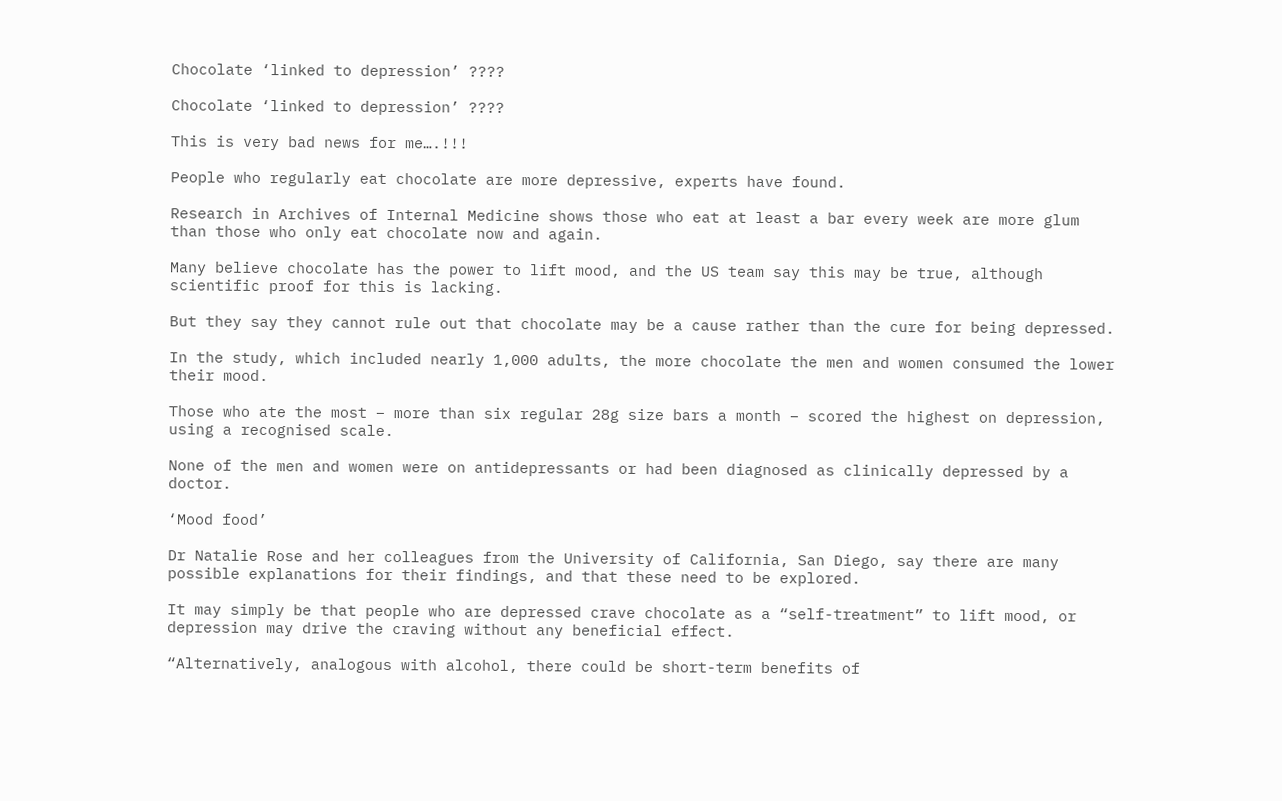Chocolate ‘linked to depression’ ????

Chocolate ‘linked to depression’ ????

This is very bad news for me….!!!

People who regularly eat chocolate are more depressive, experts have found.

Research in Archives of Internal Medicine shows those who eat at least a bar every week are more glum than those who only eat chocolate now and again.

Many believe chocolate has the power to lift mood, and the US team say this may be true, although scientific proof for this is lacking.

But they say they cannot rule out that chocolate may be a cause rather than the cure for being depressed.

In the study, which included nearly 1,000 adults, the more chocolate the men and women consumed the lower their mood.

Those who ate the most – more than six regular 28g size bars a month – scored the highest on depression, using a recognised scale.

None of the men and women were on antidepressants or had been diagnosed as clinically depressed by a doctor.

‘Mood food’

Dr Natalie Rose and her colleagues from the University of California, San Diego, say there are many possible explanations for their findings, and that these need to be explored.

It may simply be that people who are depressed crave chocolate as a “self-treatment” to lift mood, or depression may drive the craving without any beneficial effect.

“Alternatively, analogous with alcohol, there could be short-term benefits of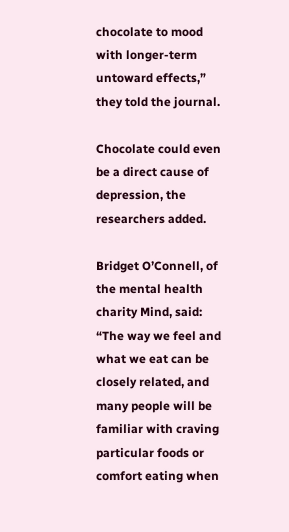chocolate to mood with longer-term untoward effects,” they told the journal.

Chocolate could even be a direct cause of depression, the researchers added.

Bridget O’Connell, of the mental health charity Mind, said: “The way we feel and what we eat can be closely related, and many people will be familiar with craving particular foods or comfort eating when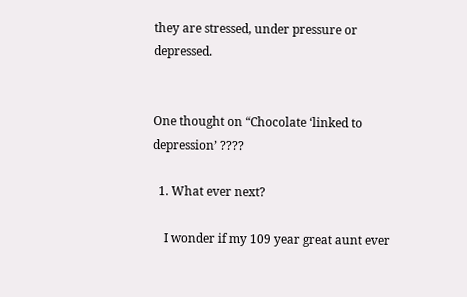they are stressed, under pressure or depressed.


One thought on “Chocolate ‘linked to depression’ ????

  1. What ever next?

    I wonder if my 109 year great aunt ever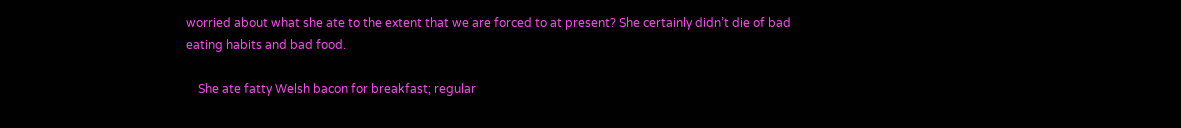worried about what she ate to the extent that we are forced to at present? She certainly didn’t die of bad eating habits and bad food.

    She ate fatty Welsh bacon for breakfast; regular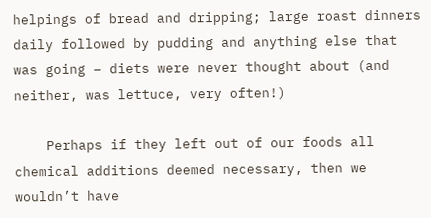helpings of bread and dripping; large roast dinners daily followed by pudding and anything else that was going – diets were never thought about (and neither, was lettuce, very often!)

    Perhaps if they left out of our foods all chemical additions deemed necessary, then we wouldn’t have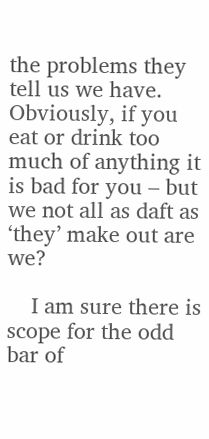the problems they tell us we have. Obviously, if you eat or drink too much of anything it is bad for you – but we not all as daft as ‘they’ make out are we?

    I am sure there is scope for the odd bar of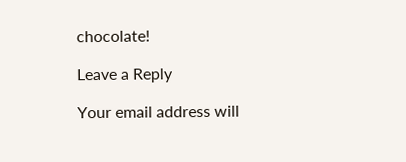chocolate!

Leave a Reply

Your email address will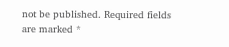not be published. Required fields are marked *